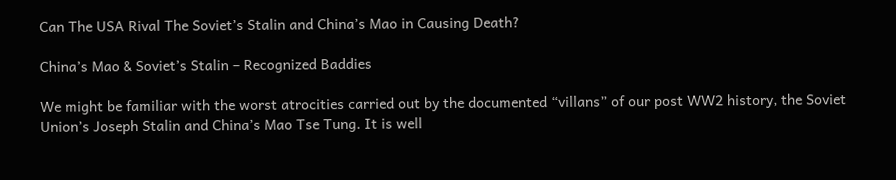Can The USA Rival The Soviet’s Stalin and China’s Mao in Causing Death?

China’s Mao & Soviet’s Stalin – Recognized Baddies

We might be familiar with the worst atrocities carried out by the documented “villans” of our post WW2 history, the Soviet Union’s Joseph Stalin and China’s Mao Tse Tung. It is well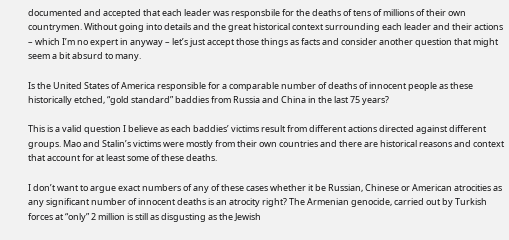documented and accepted that each leader was responsbile for the deaths of tens of millions of their own countrymen. Without going into details and the great historical context surrounding each leader and their actions – which I’m no expert in anyway – let’s just accept those things as facts and consider another question that might seem a bit absurd to many.

Is the United States of America responsible for a comparable number of deaths of innocent people as these historically etched, “gold standard” baddies from Russia and China in the last 75 years?

This is a valid question I believe as each baddies’ victims result from different actions directed against different groups. Mao and Stalin’s victims were mostly from their own countries and there are historical reasons and context that account for at least some of these deaths.

I don’t want to argue exact numbers of any of these cases whether it be Russian, Chinese or American atrocities as any significant number of innocent deaths is an atrocity right? The Armenian genocide, carried out by Turkish forces at “only” 2 million is still as disgusting as the Jewish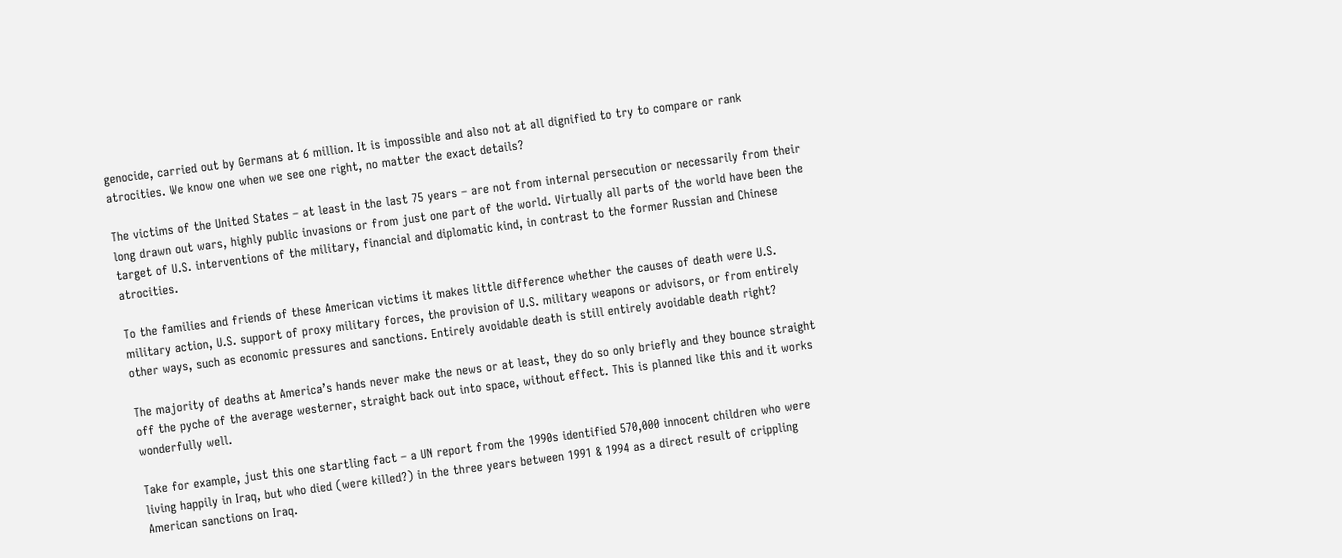genocide, carried out by Germans at 6 million. It is impossible and also not at all dignified to try to compare or rank atrocities. We know one when we see one right, no matter the exact details?

The victims of the United States – at least in the last 75 years – are not from internal persecution or necessarily from their long drawn out wars, highly public invasions or from just one part of the world. Virtually all parts of the world have been the target of U.S. interventions of the military, financial and diplomatic kind, in contrast to the former Russian and Chinese atrocities.

To the families and friends of these American victims it makes little difference whether the causes of death were U.S. military action, U.S. support of proxy military forces, the provision of U.S. military weapons or advisors, or from entirely other ways, such as economic pressures and sanctions. Entirely avoidable death is still entirely avoidable death right?

The majority of deaths at America’s hands never make the news or at least, they do so only briefly and they bounce straight off the pyche of the average westerner, straight back out into space, without effect. This is planned like this and it works wonderfully well.

Take for example, just this one startling fact – a UN report from the 1990s identified 570,000 innocent children who were living happily in Iraq, but who died (were killed?) in the three years between 1991 & 1994 as a direct result of crippling American sanctions on Iraq.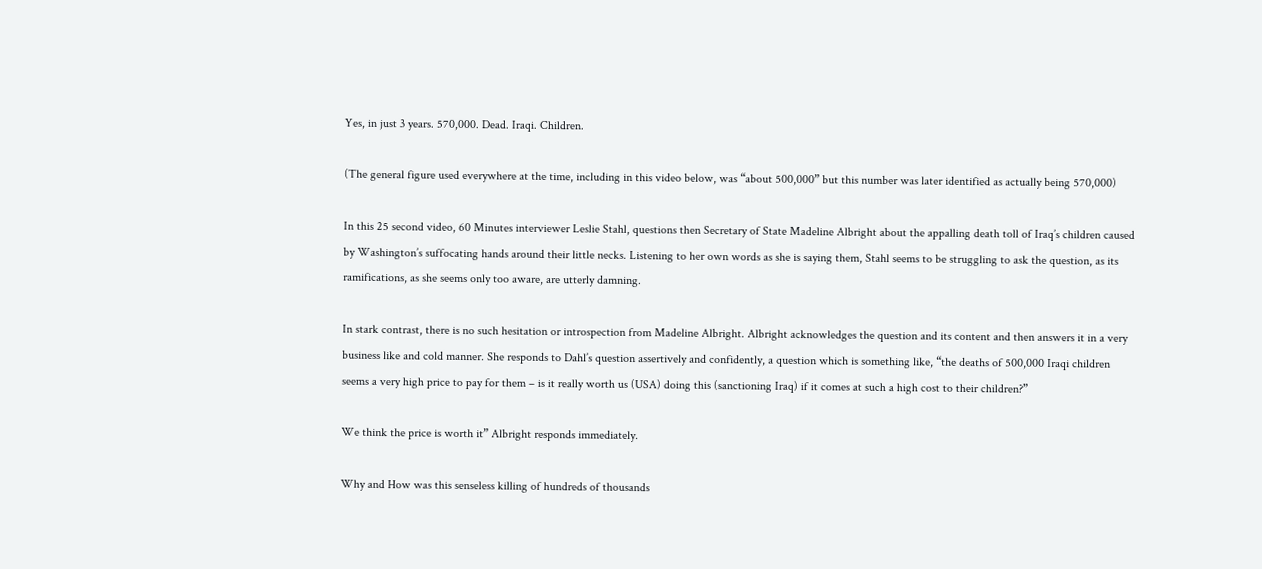Yes, in just 3 years. 570,000. Dead. Iraqi. Children.

(The general figure used everywhere at the time, including in this video below, was “about 500,000” but this number was later identified as actually being 570,000)

In this 25 second video, 60 Minutes interviewer Leslie Stahl, questions then Secretary of State Madeline Albright about the appalling death toll of Iraq’s children caused by Washington’s suffocating hands around their little necks. Listening to her own words as she is saying them, Stahl seems to be struggling to ask the question, as its ramifications, as she seems only too aware, are utterly damning.

In stark contrast, there is no such hesitation or introspection from Madeline Albright. Albright acknowledges the question and its content and then answers it in a very business like and cold manner. She responds to Dahl’s question assertively and confidently, a question which is something like, “the deaths of 500,000 Iraqi children seems a very high price to pay for them – is it really worth us (USA) doing this (sanctioning Iraq) if it comes at such a high cost to their children?”

We think the price is worth it” Albright responds immediately.

Why and How was this senseless killing of hundreds of thousands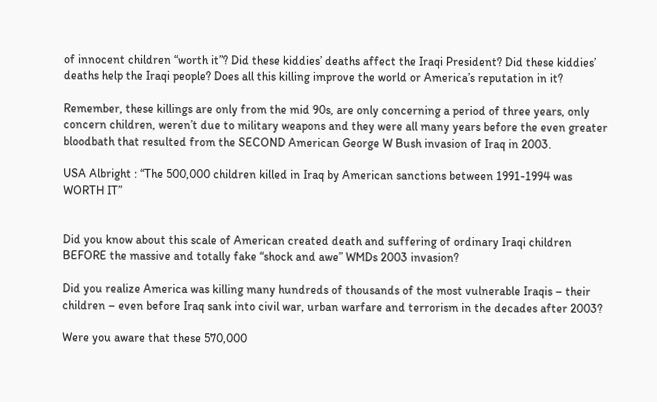of innocent children “worth it”? Did these kiddies’ deaths affect the Iraqi President? Did these kiddies’ deaths help the Iraqi people? Does all this killing improve the world or America’s reputation in it?

Remember, these killings are only from the mid 90s, are only concerning a period of three years, only concern children, weren’t due to military weapons and they were all many years before the even greater bloodbath that resulted from the SECOND American George W Bush invasion of Iraq in 2003.

USA Albright : “The 500,000 children killed in Iraq by American sanctions between 1991-1994 was WORTH IT”


Did you know about this scale of American created death and suffering of ordinary Iraqi children BEFORE the massive and totally fake “shock and awe” WMDs 2003 invasion?

Did you realize America was killing many hundreds of thousands of the most vulnerable Iraqis – their children – even before Iraq sank into civil war, urban warfare and terrorism in the decades after 2003?

Were you aware that these 570,000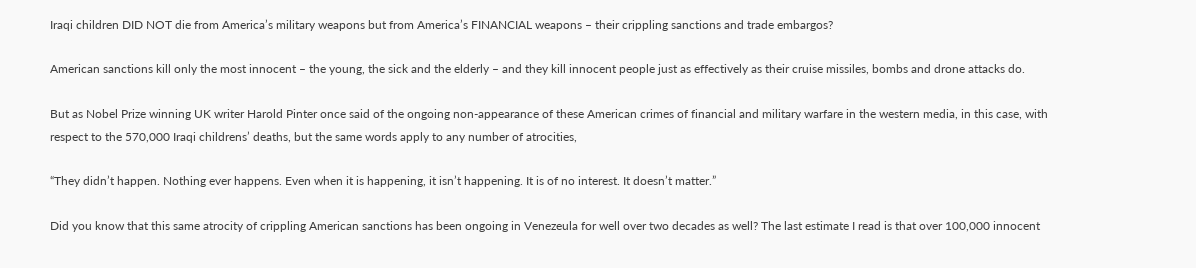Iraqi children DID NOT die from America’s military weapons but from America’s FINANCIAL weapons – their crippling sanctions and trade embargos?

American sanctions kill only the most innocent – the young, the sick and the elderly – and they kill innocent people just as effectively as their cruise missiles, bombs and drone attacks do.

But as Nobel Prize winning UK writer Harold Pinter once said of the ongoing non-appearance of these American crimes of financial and military warfare in the western media, in this case, with respect to the 570,000 Iraqi childrens’ deaths, but the same words apply to any number of atrocities,

“They didn’t happen. Nothing ever happens. Even when it is happening, it isn’t happening. It is of no interest. It doesn’t matter.”

Did you know that this same atrocity of crippling American sanctions has been ongoing in Venezeula for well over two decades as well? The last estimate I read is that over 100,000 innocent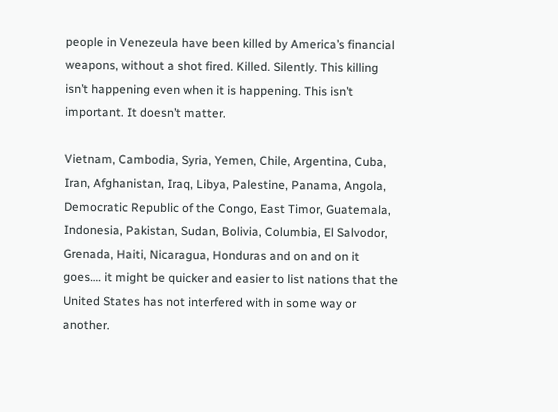people in Venezeula have been killed by America’s financial weapons, without a shot fired. Killed. Silently. This killing isn’t happening even when it is happening. This isn’t important. It doesn’t matter.

Vietnam, Cambodia, Syria, Yemen, Chile, Argentina, Cuba, Iran, Afghanistan, Iraq, Libya, Palestine, Panama, Angola, Democratic Republic of the Congo, East Timor, Guatemala, Indonesia, Pakistan, Sudan, Bolivia, Columbia, El Salvodor, Grenada, Haiti, Nicaragua, Honduras and on and on it goes…. it might be quicker and easier to list nations that the United States has not interfered with in some way or another.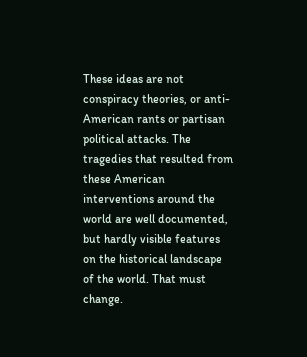These ideas are not conspiracy theories, or anti-American rants or partisan political attacks. The tragedies that resulted from these American interventions around the world are well documented, but hardly visible features on the historical landscape of the world. That must change.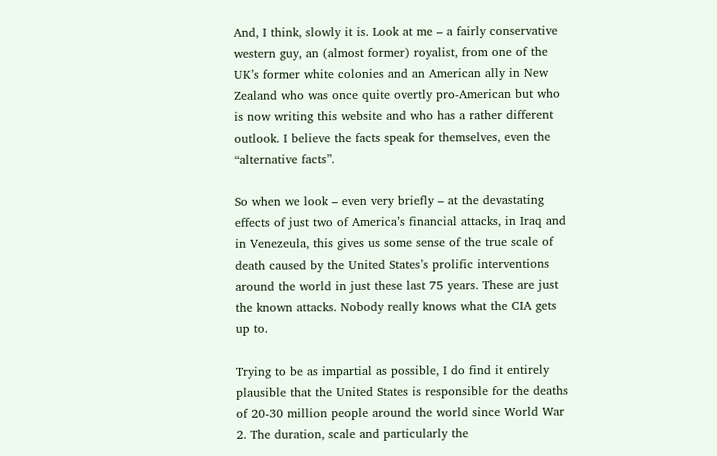And, I think, slowly it is. Look at me – a fairly conservative western guy, an (almost former) royalist, from one of the UK’s former white colonies and an American ally in New Zealand who was once quite overtly pro-American but who is now writing this website and who has a rather different outlook. I believe the facts speak for themselves, even the “alternative facts”.

So when we look – even very briefly – at the devastating effects of just two of America’s financial attacks, in Iraq and in Venezeula, this gives us some sense of the true scale of death caused by the United States’s prolific interventions around the world in just these last 75 years. These are just the known attacks. Nobody really knows what the CIA gets up to.

Trying to be as impartial as possible, I do find it entirely plausible that the United States is responsible for the deaths of 20-30 million people around the world since World War 2. The duration, scale and particularly the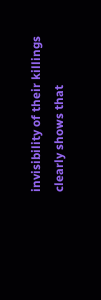invisibility of their killings clearly shows that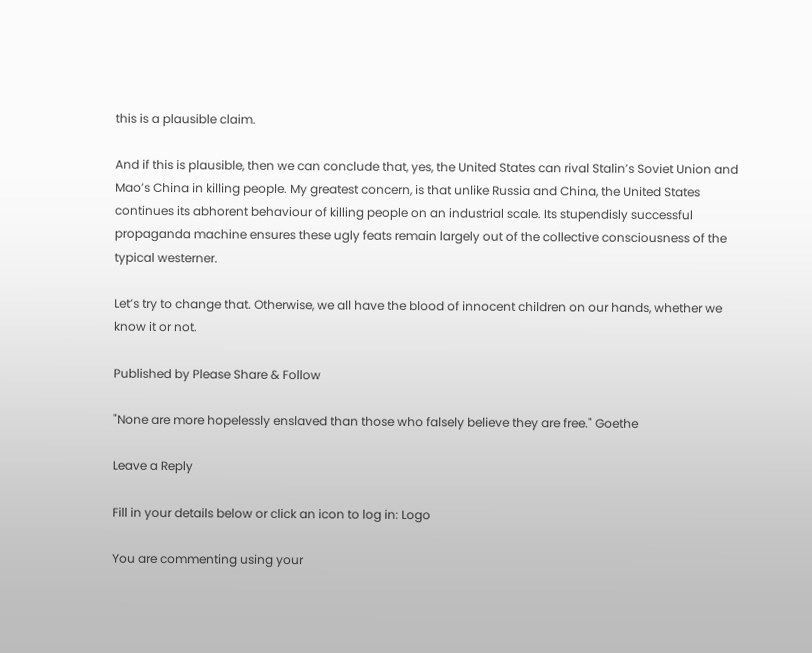this is a plausible claim.

And if this is plausible, then we can conclude that, yes, the United States can rival Stalin’s Soviet Union and Mao’s China in killing people. My greatest concern, is that unlike Russia and China, the United States continues its abhorent behaviour of killing people on an industrial scale. Its stupendisly successful propaganda machine ensures these ugly feats remain largely out of the collective consciousness of the typical westerner.

Let’s try to change that. Otherwise, we all have the blood of innocent children on our hands, whether we know it or not.

Published by Please Share & Follow

"None are more hopelessly enslaved than those who falsely believe they are free." Goethe

Leave a Reply

Fill in your details below or click an icon to log in: Logo

You are commenting using your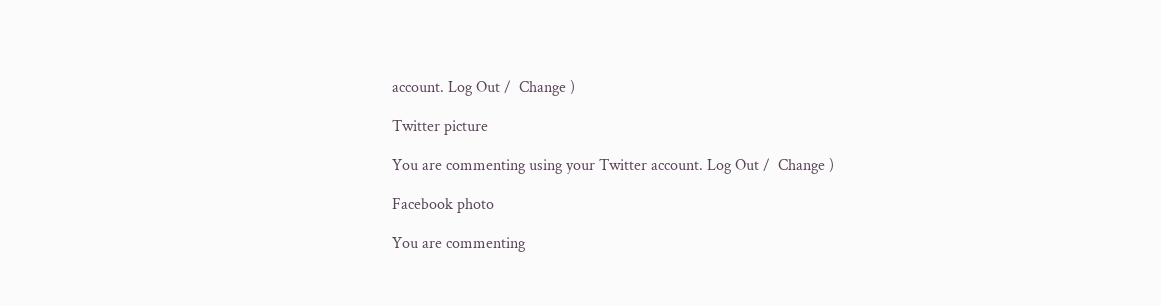account. Log Out /  Change )

Twitter picture

You are commenting using your Twitter account. Log Out /  Change )

Facebook photo

You are commenting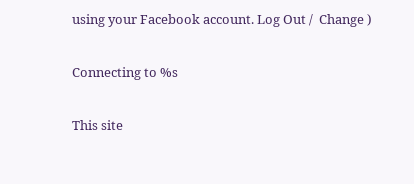using your Facebook account. Log Out /  Change )

Connecting to %s

This site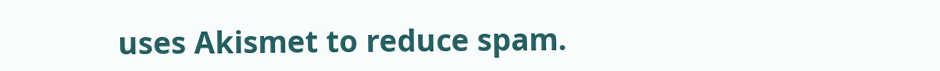uses Akismet to reduce spam.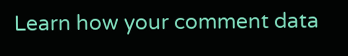Learn how your comment data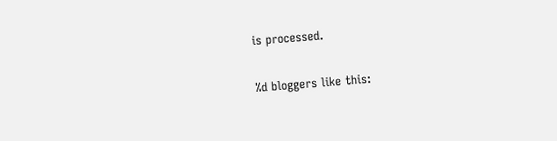is processed.

%d bloggers like this: